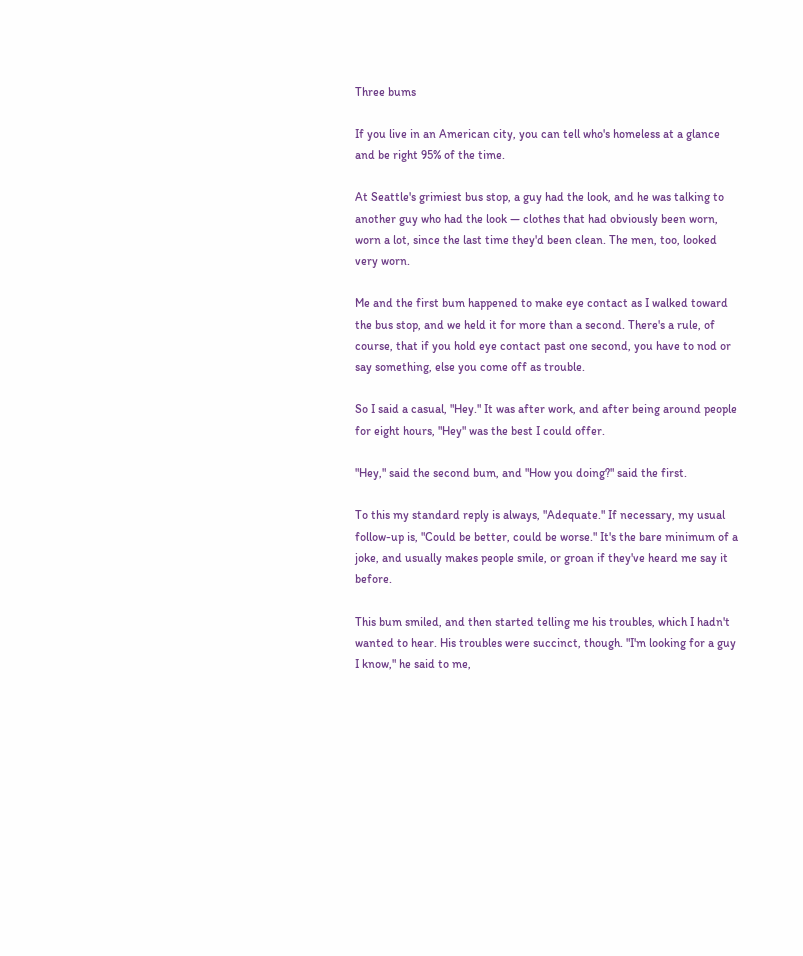Three bums

If you live in an American city, you can tell who's homeless at a glance and be right 95% of the time.

At Seattle's grimiest bus stop, a guy had the look, and he was talking to another guy who had the look — clothes that had obviously been worn, worn a lot, since the last time they'd been clean. The men, too, looked very worn.

Me and the first bum happened to make eye contact as I walked toward the bus stop, and we held it for more than a second. There's a rule, of course, that if you hold eye contact past one second, you have to nod or say something, else you come off as trouble.

So I said a casual, "Hey." It was after work, and after being around people for eight hours, "Hey" was the best I could offer.

"Hey," said the second bum, and "How you doing?" said the first.

To this my standard reply is always, "Adequate." If necessary, my usual follow-up is, "Could be better, could be worse." It's the bare minimum of a joke, and usually makes people smile, or groan if they've heard me say it before.

This bum smiled, and then started telling me his troubles, which I hadn't wanted to hear. His troubles were succinct, though. "I'm looking for a guy I know," he said to me,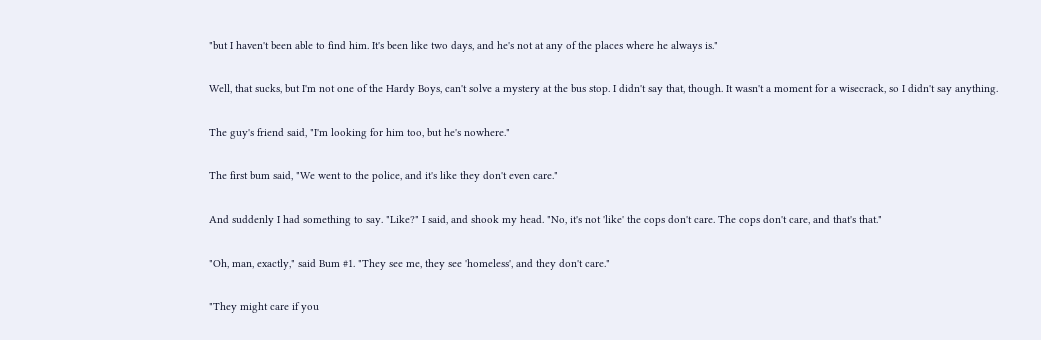"but I haven't been able to find him. It's been like two days, and he's not at any of the places where he always is."

Well, that sucks, but I'm not one of the Hardy Boys, can't solve a mystery at the bus stop. I didn't say that, though. It wasn't a moment for a wisecrack, so I didn't say anything.

The guy's friend said, "I'm looking for him too, but he's nowhere."

The first bum said, "We went to the police, and it's like they don't even care."

And suddenly I had something to say. "Like?" I said, and shook my head. "No, it's not 'like' the cops don't care. The cops don't care, and that's that."

"Oh, man, exactly," said Bum #1. "They see me, they see 'homeless', and they don't care."

"They might care if you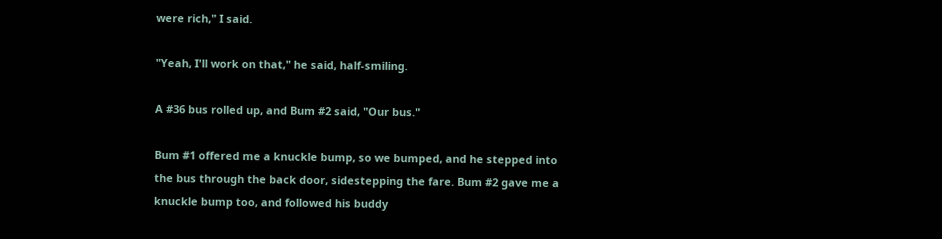were rich," I said.

"Yeah, I'll work on that," he said, half-smiling.

A #36 bus rolled up, and Bum #2 said, "Our bus."

Bum #1 offered me a knuckle bump, so we bumped, and he stepped into the bus through the back door, sidestepping the fare. Bum #2 gave me a knuckle bump too, and followed his buddy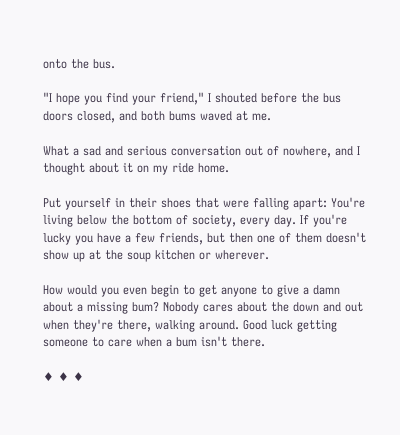onto the bus.

"I hope you find your friend," I shouted before the bus doors closed, and both bums waved at me.

What a sad and serious conversation out of nowhere, and I thought about it on my ride home.

Put yourself in their shoes that were falling apart: You're living below the bottom of society, every day. If you're lucky you have a few friends, but then one of them doesn't show up at the soup kitchen or wherever.

How would you even begin to get anyone to give a damn about a missing bum? Nobody cares about the down and out when they're there, walking around. Good luck getting someone to care when a bum isn't there.

♦ ♦ ♦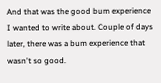And that was the good bum experience I wanted to write about. Couple of days later, there was a bum experience that wasn't so good.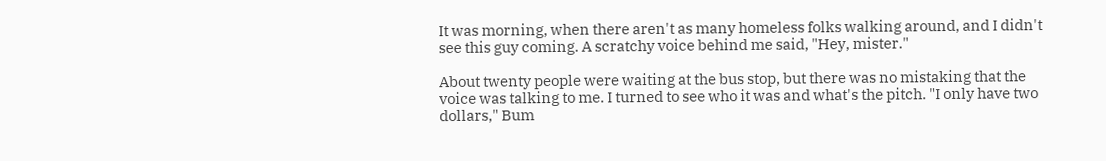It was morning, when there aren't as many homeless folks walking around, and I didn't see this guy coming. A scratchy voice behind me said, "Hey, mister."

About twenty people were waiting at the bus stop, but there was no mistaking that the voice was talking to me. I turned to see who it was and what's the pitch. "I only have two dollars," Bum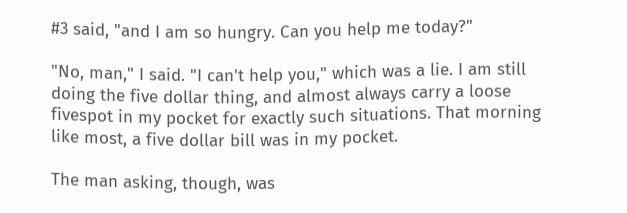#3 said, "and I am so hungry. Can you help me today?"

"No, man," I said. "I can't help you," which was a lie. I am still doing the five dollar thing, and almost always carry a loose fivespot in my pocket for exactly such situations. That morning like most, a five dollar bill was in my pocket.

The man asking, though, was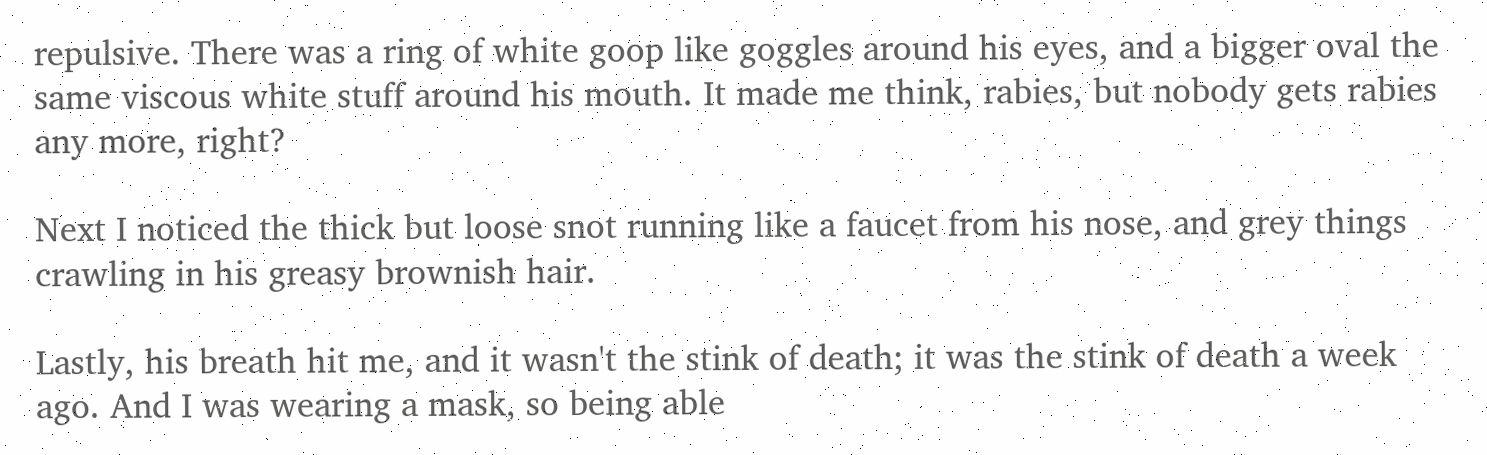repulsive. There was a ring of white goop like goggles around his eyes, and a bigger oval the same viscous white stuff around his mouth. It made me think, rabies, but nobody gets rabies any more, right?

Next I noticed the thick but loose snot running like a faucet from his nose, and grey things crawling in his greasy brownish hair.

Lastly, his breath hit me, and it wasn't the stink of death; it was the stink of death a week ago. And I was wearing a mask, so being able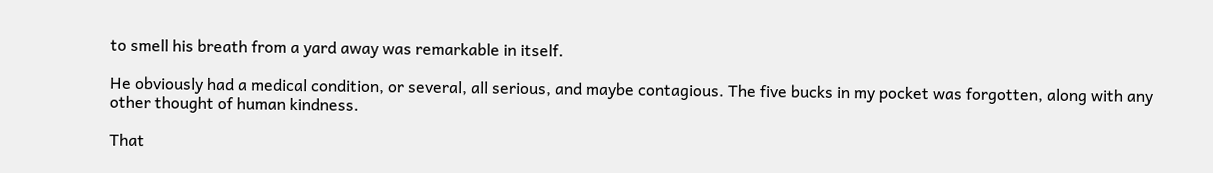to smell his breath from a yard away was remarkable in itself.

He obviously had a medical condition, or several, all serious, and maybe contagious. The five bucks in my pocket was forgotten, along with any other thought of human kindness.

That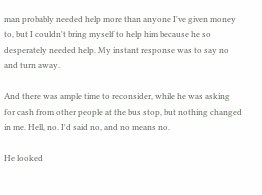man probably needed help more than anyone I've given money to, but I couldn't bring myself to help him because he so desperately needed help. My instant response was to say no and turn away.

And there was ample time to reconsider, while he was asking for cash from other people at the bus stop, but nothing changed in me. Hell, no. I'd said no, and no means no.

He looked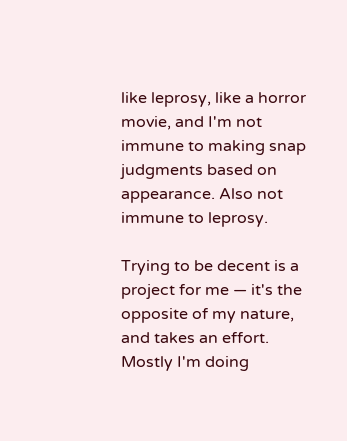like leprosy, like a horror movie, and I'm not immune to making snap judgments based on appearance. Also not immune to leprosy.

Trying to be decent is a project for me — it's the opposite of my nature, and takes an effort. Mostly I'm doing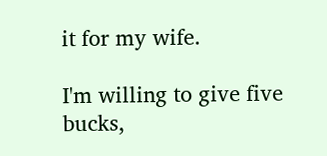it for my wife.

I'm willing to give five bucks,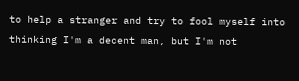to help a stranger and try to fool myself into thinking I'm a decent man, but I'm not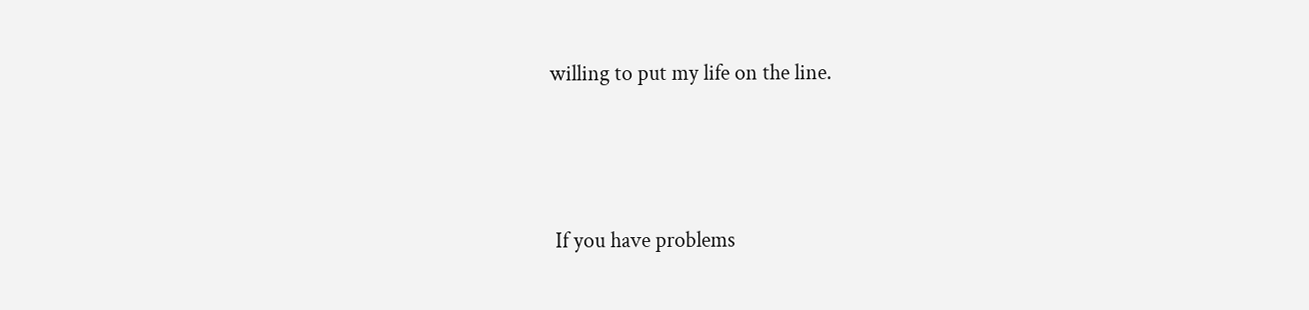willing to put my life on the line.



 If you have problems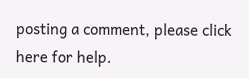posting a comment, please click here for help.